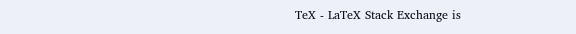TeX - LaTeX Stack Exchange is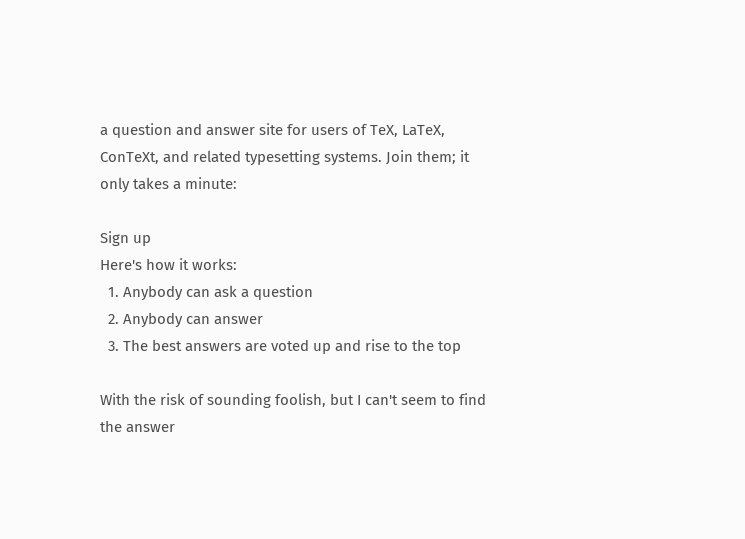a question and answer site for users of TeX, LaTeX, ConTeXt, and related typesetting systems. Join them; it only takes a minute:

Sign up
Here's how it works:
  1. Anybody can ask a question
  2. Anybody can answer
  3. The best answers are voted up and rise to the top

With the risk of sounding foolish, but I can't seem to find the answer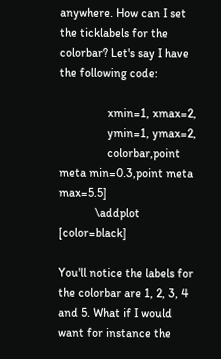anywhere. How can I set the ticklabels for the colorbar? Let's say I have the following code:

                xmin=1, xmax=2,
                ymin=1, ymax=2,
                colorbar,point meta min=0.3,point meta max=5.5]
            \addplot [color=black]

You'll notice the labels for the colorbar are 1, 2, 3, 4 and 5. What if I would want for instance the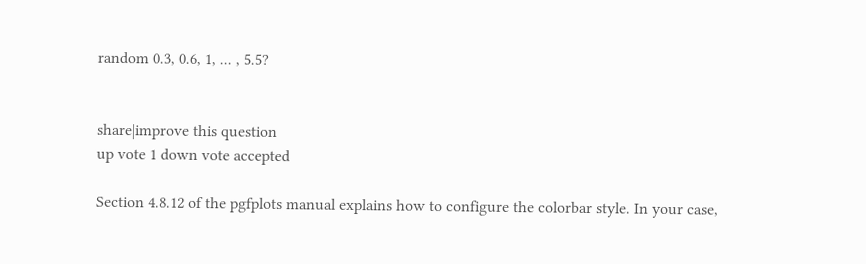random 0.3, 0.6, 1, ... , 5.5?


share|improve this question
up vote 1 down vote accepted

Section 4.8.12 of the pgfplots manual explains how to configure the colorbar style. In your case,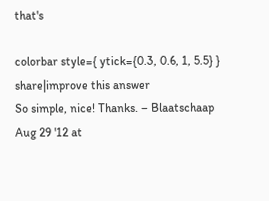that's

colorbar style={ ytick={0.3, 0.6, 1, 5.5} }
share|improve this answer
So simple, nice! Thanks. – Blaatschaap Aug 29 '12 at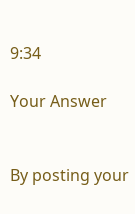9:34

Your Answer


By posting your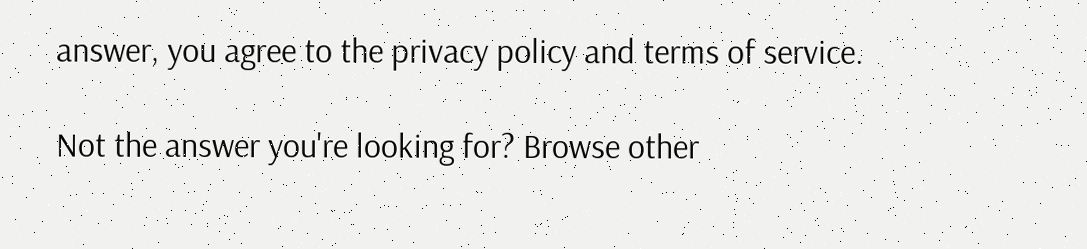answer, you agree to the privacy policy and terms of service.

Not the answer you're looking for? Browse other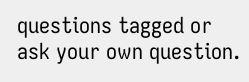questions tagged or ask your own question.